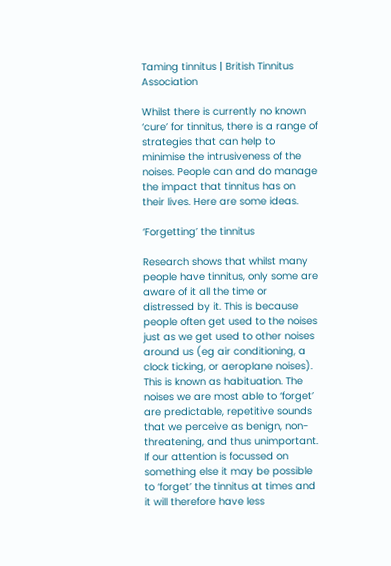Taming tinnitus | British Tinnitus Association

Whilst there is currently no known ‘cure’ for tinnitus, there is a range of strategies that can help to minimise the intrusiveness of the noises. People can and do manage the impact that tinnitus has on their lives. Here are some ideas.

‘Forgetting’ the tinnitus

Research shows that whilst many people have tinnitus, only some are aware of it all the time or distressed by it. This is because people often get used to the noises just as we get used to other noises around us (eg air conditioning, a clock ticking, or aeroplane noises). This is known as habituation. The noises we are most able to ‘forget’ are predictable, repetitive sounds that we perceive as benign, non-threatening, and thus unimportant. If our attention is focussed on something else it may be possible to ‘forget’ the tinnitus at times and it will therefore have less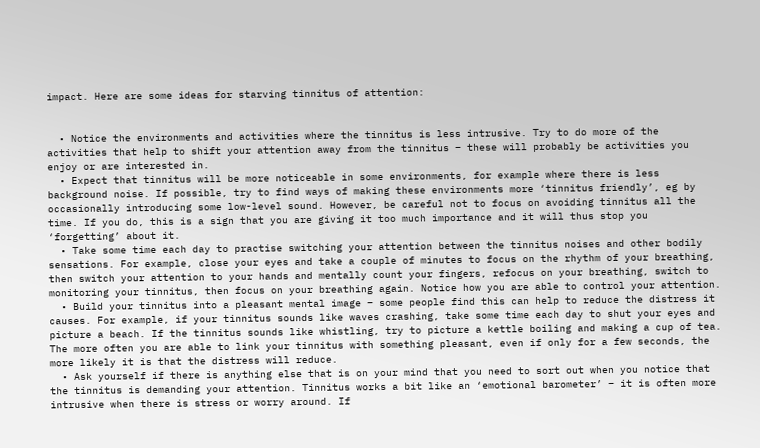impact. Here are some ideas for starving tinnitus of attention:


  • Notice the environments and activities where the tinnitus is less intrusive. Try to do more of the activities that help to shift your attention away from the tinnitus – these will probably be activities you enjoy or are interested in.
  • Expect that tinnitus will be more noticeable in some environments, for example where there is less background noise. If possible, try to find ways of making these environments more ‘tinnitus friendly’, eg by occasionally introducing some low-level sound. However, be careful not to focus on avoiding tinnitus all the time. If you do, this is a sign that you are giving it too much importance and it will thus stop you ‘forgetting’ about it.
  • Take some time each day to practise switching your attention between the tinnitus noises and other bodily sensations. For example, close your eyes and take a couple of minutes to focus on the rhythm of your breathing, then switch your attention to your hands and mentally count your fingers, refocus on your breathing, switch to monitoring your tinnitus, then focus on your breathing again. Notice how you are able to control your attention.
  • Build your tinnitus into a pleasant mental image – some people find this can help to reduce the distress it causes. For example, if your tinnitus sounds like waves crashing, take some time each day to shut your eyes and picture a beach. If the tinnitus sounds like whistling, try to picture a kettle boiling and making a cup of tea. The more often you are able to link your tinnitus with something pleasant, even if only for a few seconds, the more likely it is that the distress will reduce.
  • Ask yourself if there is anything else that is on your mind that you need to sort out when you notice that the tinnitus is demanding your attention. Tinnitus works a bit like an ‘emotional barometer’ – it is often more intrusive when there is stress or worry around. If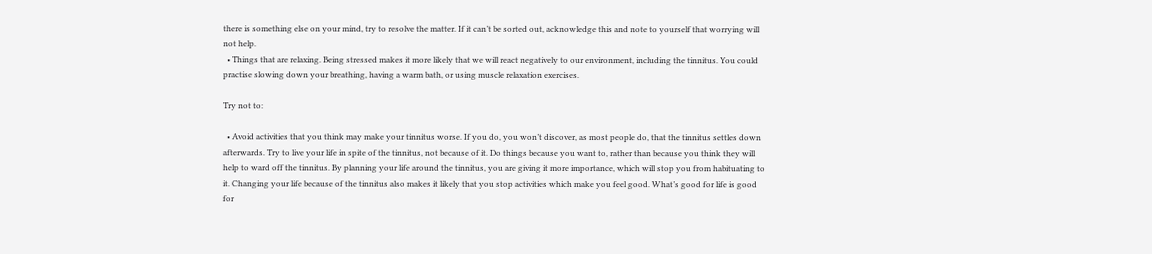there is something else on your mind, try to resolve the matter. If it can’t be sorted out, acknowledge this and note to yourself that worrying will not help.
  • Things that are relaxing. Being stressed makes it more likely that we will react negatively to our environment, including the tinnitus. You could practise slowing down your breathing, having a warm bath, or using muscle relaxation exercises.

Try not to:

  • Avoid activities that you think may make your tinnitus worse. If you do, you won’t discover, as most people do, that the tinnitus settles down afterwards. Try to live your life in spite of the tinnitus, not because of it. Do things because you want to, rather than because you think they will help to ward off the tinnitus. By planning your life around the tinnitus, you are giving it more importance, which will stop you from habituating to it. Changing your life because of the tinnitus also makes it likely that you stop activities which make you feel good. What’s good for life is good for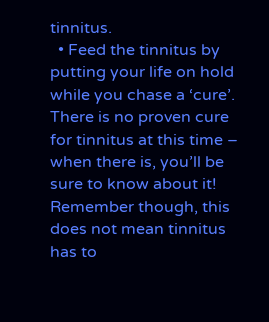tinnitus.
  • Feed the tinnitus by putting your life on hold while you chase a ‘cure’. There is no proven cure for tinnitus at this time – when there is, you’ll be sure to know about it! Remember though, this does not mean tinnitus has to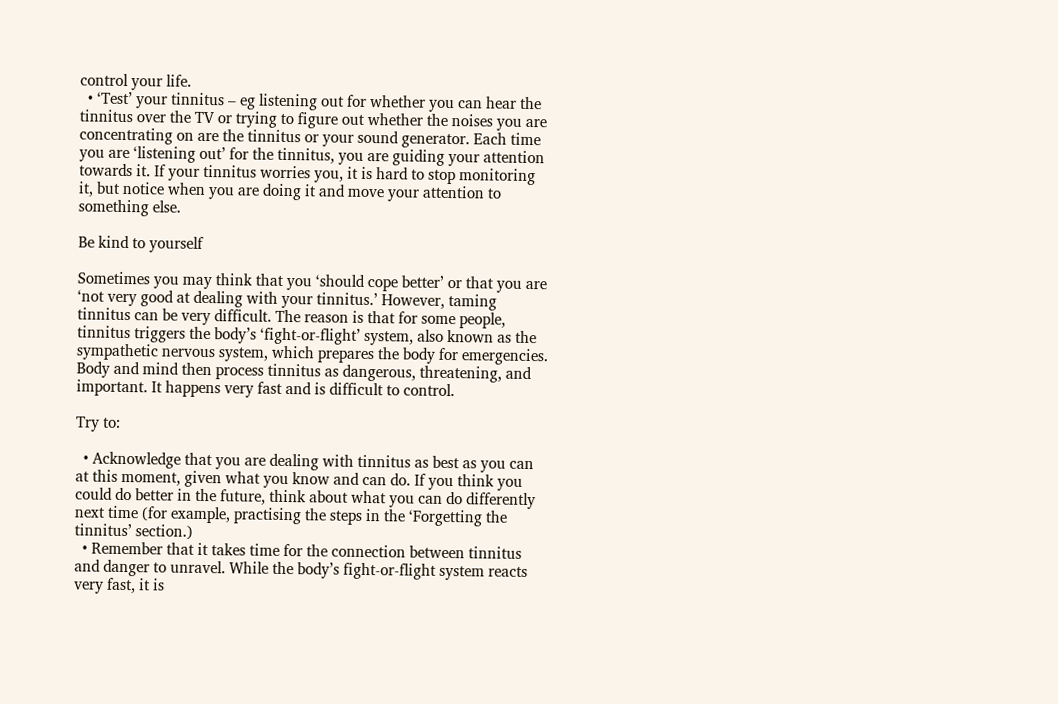control your life.
  • ‘Test’ your tinnitus – eg listening out for whether you can hear the tinnitus over the TV or trying to figure out whether the noises you are concentrating on are the tinnitus or your sound generator. Each time you are ‘listening out’ for the tinnitus, you are guiding your attention towards it. If your tinnitus worries you, it is hard to stop monitoring it, but notice when you are doing it and move your attention to something else.

Be kind to yourself

Sometimes you may think that you ‘should cope better’ or that you are ‘not very good at dealing with your tinnitus.’ However, taming tinnitus can be very difficult. The reason is that for some people, tinnitus triggers the body’s ‘fight-or-flight’ system, also known as the sympathetic nervous system, which prepares the body for emergencies. Body and mind then process tinnitus as dangerous, threatening, and important. It happens very fast and is difficult to control.

Try to:

  • Acknowledge that you are dealing with tinnitus as best as you can at this moment, given what you know and can do. If you think you could do better in the future, think about what you can do differently next time (for example, practising the steps in the ‘Forgetting the tinnitus’ section.)
  • Remember that it takes time for the connection between tinnitus and danger to unravel. While the body’s fight-or-flight system reacts very fast, it is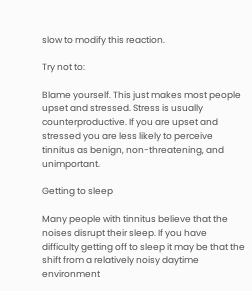slow to modify this reaction.

Try not to:

Blame yourself. This just makes most people upset and stressed. Stress is usually counterproductive. If you are upset and stressed you are less likely to perceive tinnitus as benign, non-threatening, and unimportant.

Getting to sleep

Many people with tinnitus believe that the noises disrupt their sleep. If you have difficulty getting off to sleep it may be that the shift from a relatively noisy daytime environment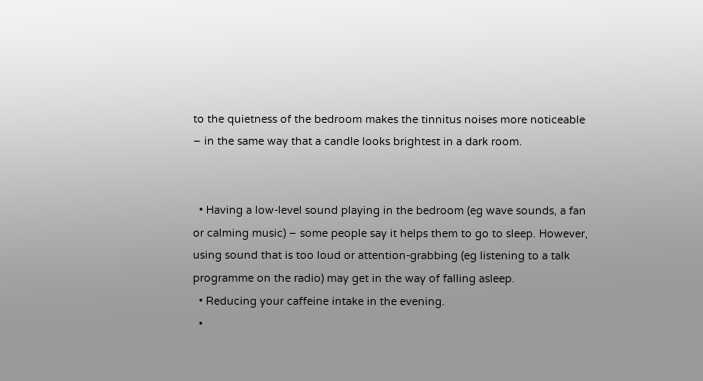to the quietness of the bedroom makes the tinnitus noises more noticeable – in the same way that a candle looks brightest in a dark room.


  • Having a low-level sound playing in the bedroom (eg wave sounds, a fan or calming music) – some people say it helps them to go to sleep. However, using sound that is too loud or attention-grabbing (eg listening to a talk programme on the radio) may get in the way of falling asleep.
  • Reducing your caffeine intake in the evening.
  •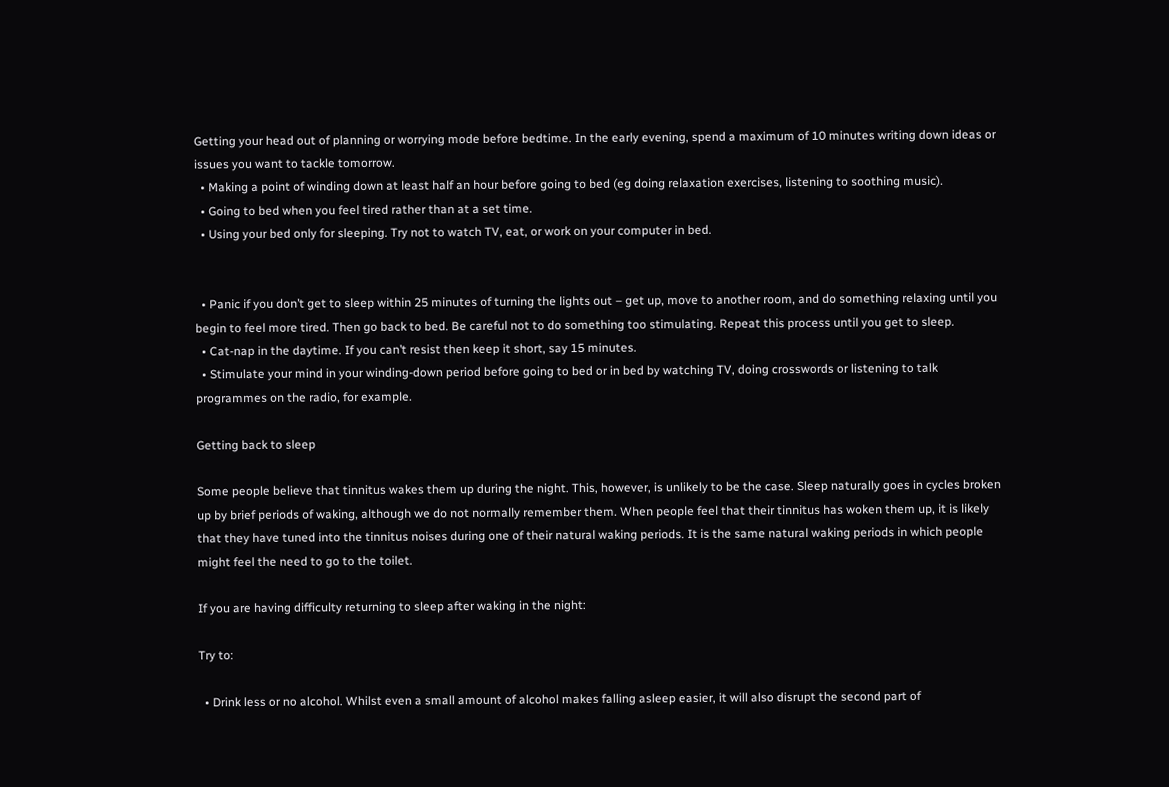Getting your head out of planning or worrying mode before bedtime. In the early evening, spend a maximum of 10 minutes writing down ideas or issues you want to tackle tomorrow.
  • Making a point of winding down at least half an hour before going to bed (eg doing relaxation exercises, listening to soothing music).
  • Going to bed when you feel tired rather than at a set time.
  • Using your bed only for sleeping. Try not to watch TV, eat, or work on your computer in bed.


  • Panic if you don’t get to sleep within 25 minutes of turning the lights out – get up, move to another room, and do something relaxing until you begin to feel more tired. Then go back to bed. Be careful not to do something too stimulating. Repeat this process until you get to sleep.
  • Cat-nap in the daytime. If you can’t resist then keep it short, say 15 minutes.
  • Stimulate your mind in your winding-down period before going to bed or in bed by watching TV, doing crosswords or listening to talk programmes on the radio, for example.

Getting back to sleep

Some people believe that tinnitus wakes them up during the night. This, however, is unlikely to be the case. Sleep naturally goes in cycles broken up by brief periods of waking, although we do not normally remember them. When people feel that their tinnitus has woken them up, it is likely that they have tuned into the tinnitus noises during one of their natural waking periods. It is the same natural waking periods in which people might feel the need to go to the toilet.

If you are having difficulty returning to sleep after waking in the night:

Try to:

  • Drink less or no alcohol. Whilst even a small amount of alcohol makes falling asleep easier, it will also disrupt the second part of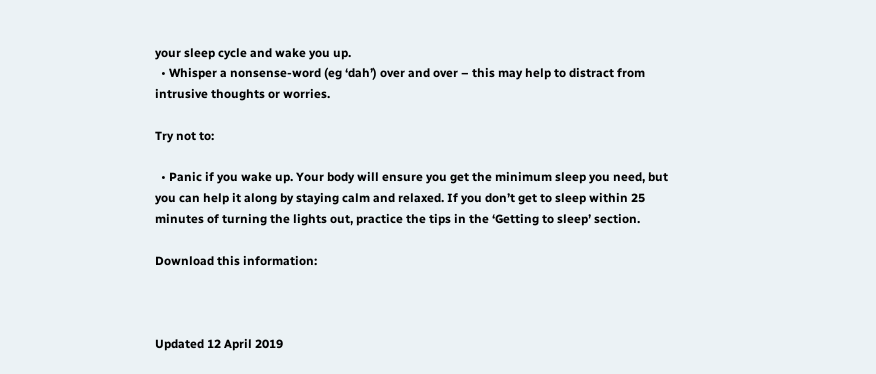your sleep cycle and wake you up.
  • Whisper a nonsense-word (eg ‘dah’) over and over – this may help to distract from intrusive thoughts or worries.

Try not to:

  • Panic if you wake up. Your body will ensure you get the minimum sleep you need, but you can help it along by staying calm and relaxed. If you don’t get to sleep within 25 minutes of turning the lights out, practice the tips in the ‘Getting to sleep’ section.

Download this information:



Updated 12 April 2019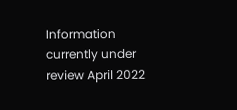Information currently under review April 2022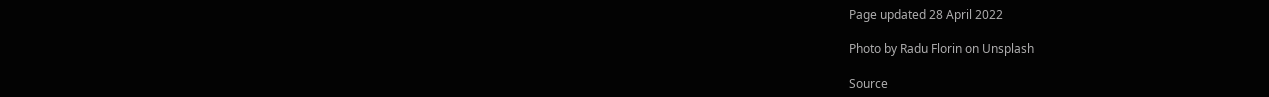Page updated 28 April 2022

Photo by Radu Florin on Unsplash

Source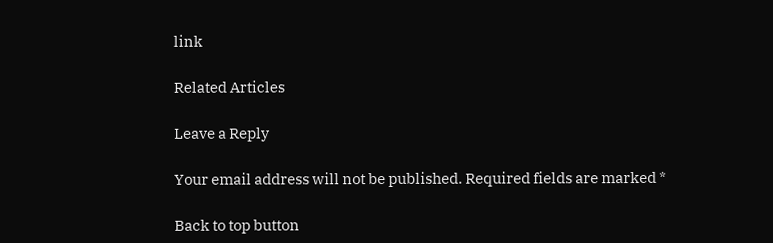link

Related Articles

Leave a Reply

Your email address will not be published. Required fields are marked *

Back to top button